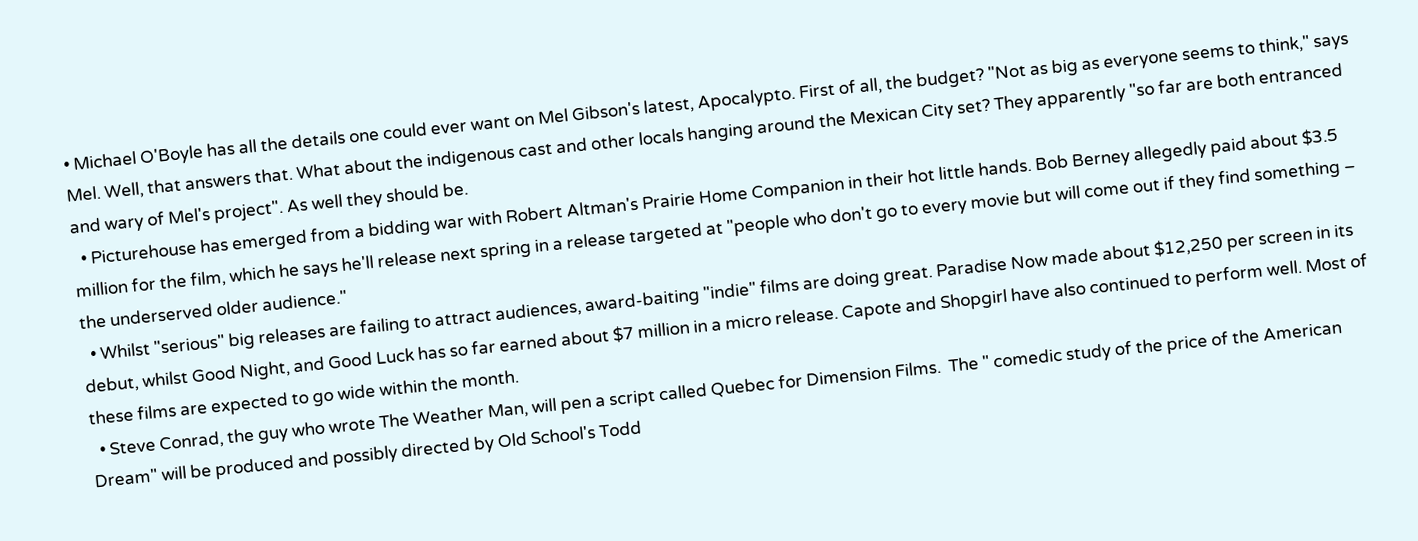• Michael O'Boyle has all the details one could ever want on Mel Gibson's latest, Apocalypto. First of all, the budget? "Not as big as everyone seems to think," says Mel. Well, that answers that. What about the indigenous cast and other locals hanging around the Mexican City set? They apparently "so far are both entranced and wary of Mel's project". As well they should be.
  • Picturehouse has emerged from a bidding war with Robert Altman's Prairie Home Companion in their hot little hands. Bob Berney allegedly paid about $3.5 million for the film, which he says he'll release next spring in a release targeted at "people who don't go to every movie but will come out if they find something – the underserved older audience."
  • Whilst "serious" big releases are failing to attract audiences, award-baiting "indie" films are doing great. Paradise Now made about $12,250 per screen in its debut, whilst Good Night, and Good Luck has so far earned about $7 million in a micro release. Capote and Shopgirl have also continued to perform well. Most of these films are expected to go wide within the month.
  • Steve Conrad, the guy who wrote The Weather Man, will pen a script called Quebec for Dimension Films.  The " comedic study of the price of the American Dream" will be produced and possibly directed by Old School's Todd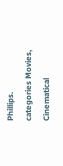Phillips.
categories Movies, Cinematical